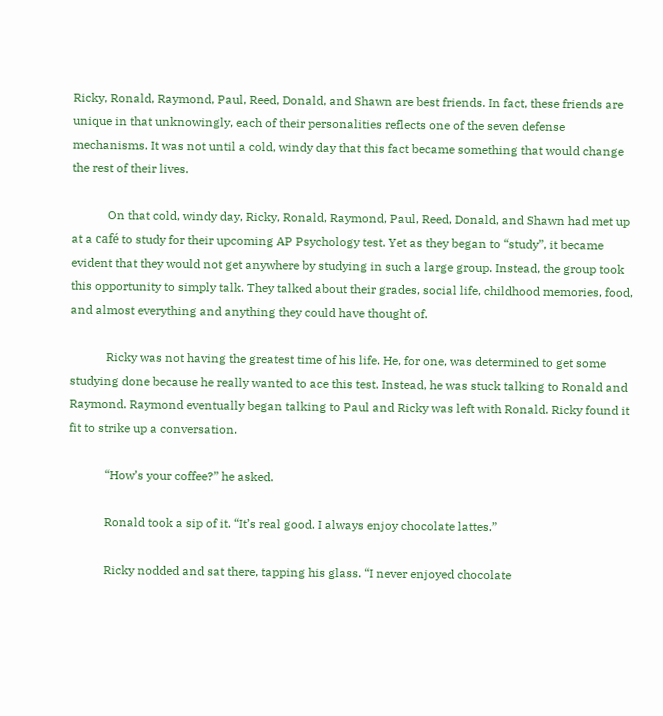Ricky, Ronald, Raymond, Paul, Reed, Donald, and Shawn are best friends. In fact, these friends are unique in that unknowingly, each of their personalities reflects one of the seven defense mechanisms. It was not until a cold, windy day that this fact became something that would change the rest of their lives.

            On that cold, windy day, Ricky, Ronald, Raymond, Paul, Reed, Donald, and Shawn had met up at a café to study for their upcoming AP Psychology test. Yet as they began to “study”, it became evident that they would not get anywhere by studying in such a large group. Instead, the group took this opportunity to simply talk. They talked about their grades, social life, childhood memories, food, and almost everything and anything they could have thought of.

            Ricky was not having the greatest time of his life. He, for one, was determined to get some studying done because he really wanted to ace this test. Instead, he was stuck talking to Ronald and Raymond. Raymond eventually began talking to Paul and Ricky was left with Ronald. Ricky found it fit to strike up a conversation.

            “How’s your coffee?” he asked.

            Ronald took a sip of it. “It’s real good. I always enjoy chocolate lattes.”

            Ricky nodded and sat there, tapping his glass. “I never enjoyed chocolate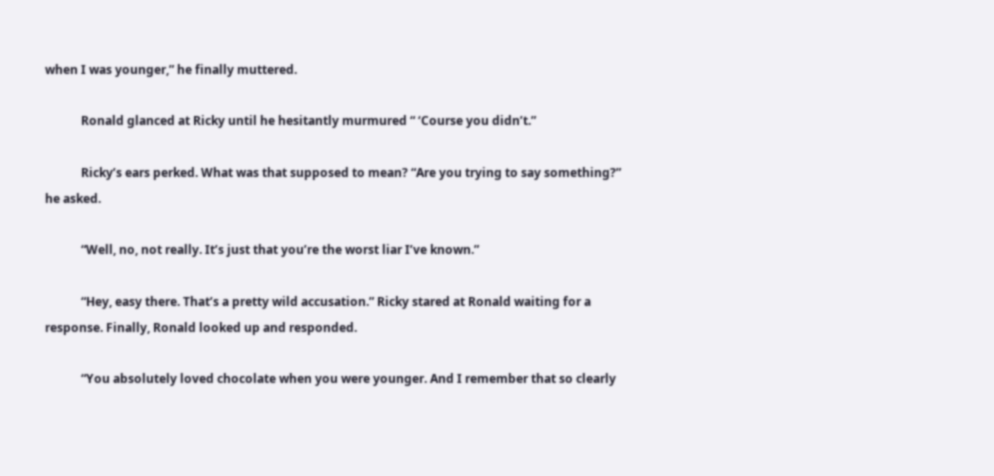when I was younger,” he finally muttered.

            Ronald glanced at Ricky until he hesitantly murmured “ ‘Course you didn’t.”

            Ricky’s ears perked. What was that supposed to mean? “Are you trying to say something?” he asked.

            “Well, no, not really. It’s just that you’re the worst liar I’ve known.”

            “Hey, easy there. That’s a pretty wild accusation.” Ricky stared at Ronald waiting for a response. Finally, Ronald looked up and responded.

            “You absolutely loved chocolate when you were younger. And I remember that so clearly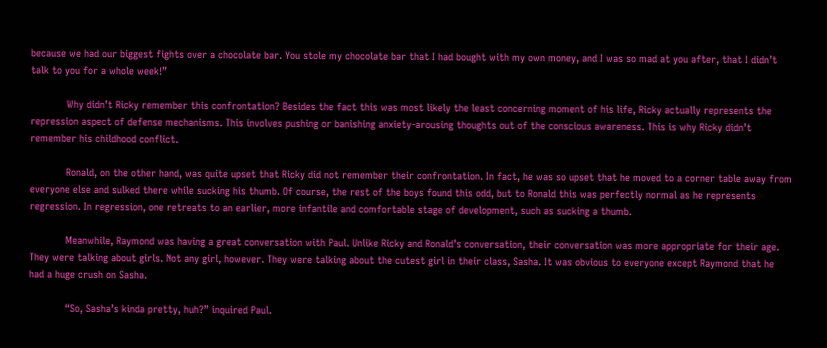because we had our biggest fights over a chocolate bar. You stole my chocolate bar that I had bought with my own money, and I was so mad at you after, that I didn’t talk to you for a whole week!”

            Why didn’t Ricky remember this confrontation? Besides the fact this was most likely the least concerning moment of his life, Ricky actually represents the repression aspect of defense mechanisms. This involves pushing or banishing anxiety-arousing thoughts out of the conscious awareness. This is why Ricky didn’t remember his childhood conflict.

            Ronald, on the other hand, was quite upset that Ricky did not remember their confrontation. In fact, he was so upset that he moved to a corner table away from everyone else and sulked there while sucking his thumb. Of course, the rest of the boys found this odd, but to Ronald this was perfectly normal as he represents regression. In regression, one retreats to an earlier, more infantile and comfortable stage of development, such as sucking a thumb.

            Meanwhile, Raymond was having a great conversation with Paul. Unlike Ricky and Ronald’s conversation, their conversation was more appropriate for their age. They were talking about girls. Not any girl, however. They were talking about the cutest girl in their class, Sasha. It was obvious to everyone except Raymond that he had a huge crush on Sasha.

            “So, Sasha’s kinda pretty, huh?” inquired Paul.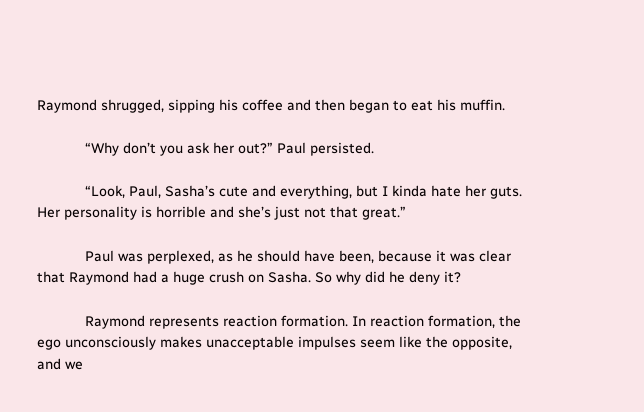Raymond shrugged, sipping his coffee and then began to eat his muffin.

            “Why don’t you ask her out?” Paul persisted.

            “Look, Paul, Sasha’s cute and everything, but I kinda hate her guts. Her personality is horrible and she’s just not that great.”

            Paul was perplexed, as he should have been, because it was clear that Raymond had a huge crush on Sasha. So why did he deny it?

            Raymond represents reaction formation. In reaction formation, the ego unconsciously makes unacceptable impulses seem like the opposite, and we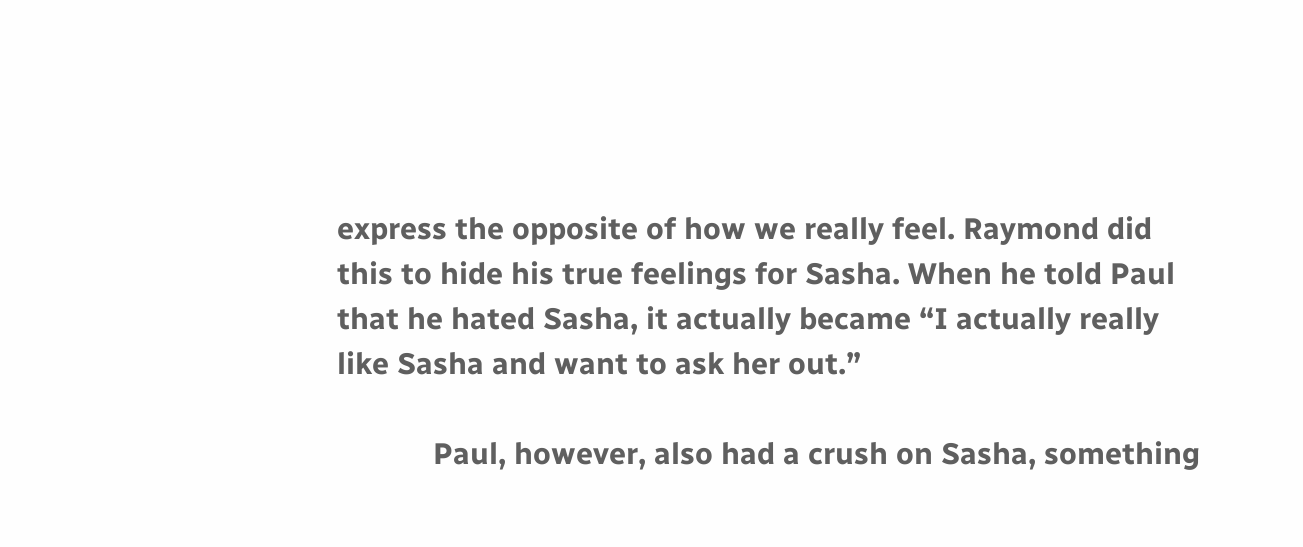express the opposite of how we really feel. Raymond did this to hide his true feelings for Sasha. When he told Paul that he hated Sasha, it actually became “I actually really like Sasha and want to ask her out.”

            Paul, however, also had a crush on Sasha, something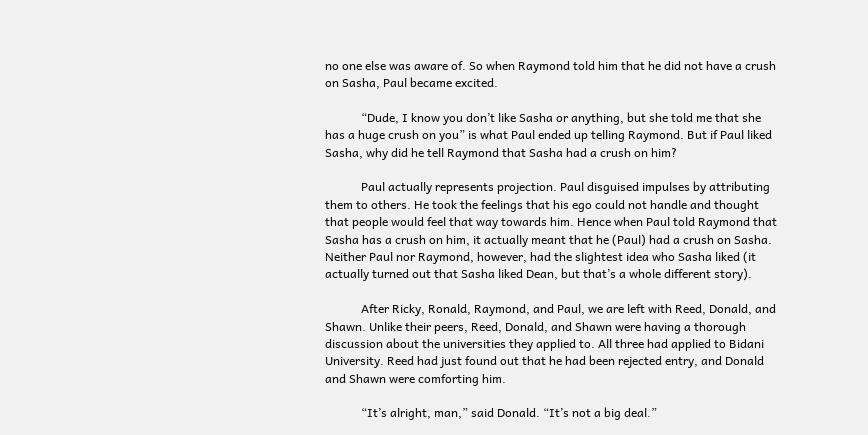no one else was aware of. So when Raymond told him that he did not have a crush on Sasha, Paul became excited.

            “Dude, I know you don’t like Sasha or anything, but she told me that she has a huge crush on you” is what Paul ended up telling Raymond. But if Paul liked Sasha, why did he tell Raymond that Sasha had a crush on him?

            Paul actually represents projection. Paul disguised impulses by attributing them to others. He took the feelings that his ego could not handle and thought that people would feel that way towards him. Hence when Paul told Raymond that Sasha has a crush on him, it actually meant that he (Paul) had a crush on Sasha. Neither Paul nor Raymond, however, had the slightest idea who Sasha liked (it actually turned out that Sasha liked Dean, but that’s a whole different story).

            After Ricky, Ronald, Raymond, and Paul, we are left with Reed, Donald, and Shawn. Unlike their peers, Reed, Donald, and Shawn were having a thorough discussion about the universities they applied to. All three had applied to Bidani University. Reed had just found out that he had been rejected entry, and Donald and Shawn were comforting him.

            “It’s alright, man,” said Donald. “It’s not a big deal.”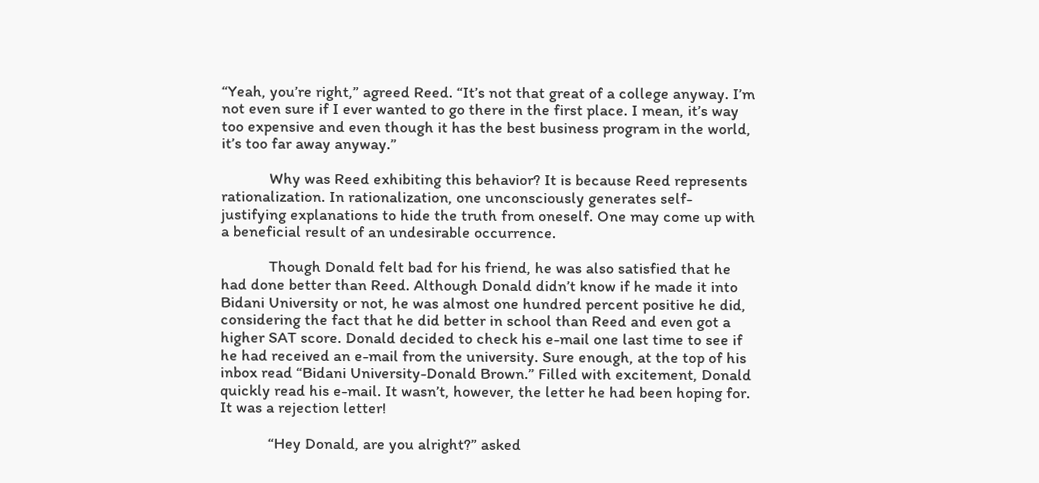“Yeah, you’re right,” agreed Reed. “It’s not that great of a college anyway. I’m not even sure if I ever wanted to go there in the first place. I mean, it’s way too expensive and even though it has the best business program in the world, it’s too far away anyway.”

            Why was Reed exhibiting this behavior? It is because Reed represents rationalization. In rationalization, one unconsciously generates self-justifying explanations to hide the truth from oneself. One may come up with a beneficial result of an undesirable occurrence.

            Though Donald felt bad for his friend, he was also satisfied that he had done better than Reed. Although Donald didn’t know if he made it into Bidani University or not, he was almost one hundred percent positive he did, considering the fact that he did better in school than Reed and even got a higher SAT score. Donald decided to check his e-mail one last time to see if he had received an e-mail from the university. Sure enough, at the top of his inbox read “Bidani University-Donald Brown.” Filled with excitement, Donald quickly read his e-mail. It wasn’t, however, the letter he had been hoping for. It was a rejection letter!

            “Hey Donald, are you alright?” asked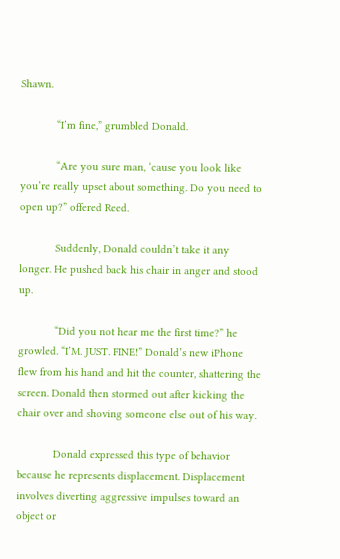Shawn.

            “I’m fine,” grumbled Donald.

            “Are you sure man, ‘cause you look like you’re really upset about something. Do you need to open up?” offered Reed.

            Suddenly, Donald couldn’t take it any longer. He pushed back his chair in anger and stood up.

            “Did you not hear me the first time?” he growled. “I’M. JUST. FINE!” Donald’s new iPhone flew from his hand and hit the counter, shattering the screen. Donald then stormed out after kicking the chair over and shoving someone else out of his way.

            Donald expressed this type of behavior because he represents displacement. Displacement involves diverting aggressive impulses toward an object or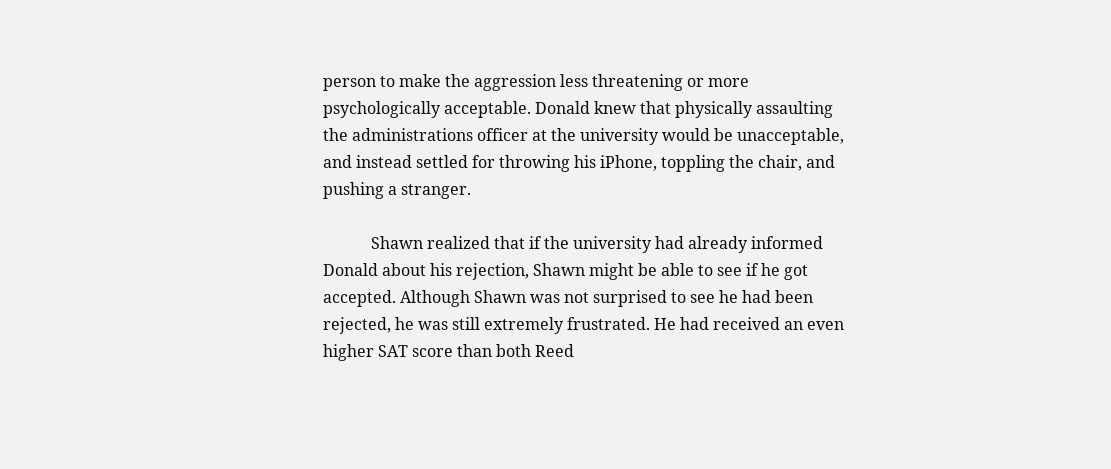person to make the aggression less threatening or more psychologically acceptable. Donald knew that physically assaulting the administrations officer at the university would be unacceptable, and instead settled for throwing his iPhone, toppling the chair, and pushing a stranger.

            Shawn realized that if the university had already informed Donald about his rejection, Shawn might be able to see if he got accepted. Although Shawn was not surprised to see he had been rejected, he was still extremely frustrated. He had received an even higher SAT score than both Reed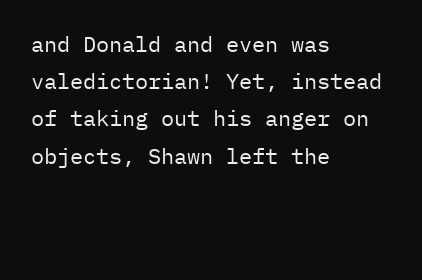and Donald and even was valedictorian! Yet, instead of taking out his anger on objects, Shawn left the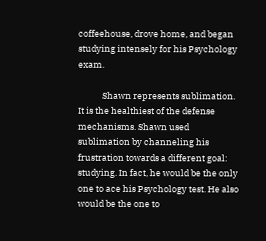coffeehouse, drove home, and began studying intensely for his Psychology exam.

            Shawn represents sublimation. It is the healthiest of the defense mechanisms. Shawn used sublimation by channeling his frustration towards a different goal: studying. In fact, he would be the only one to ace his Psychology test. He also would be the one to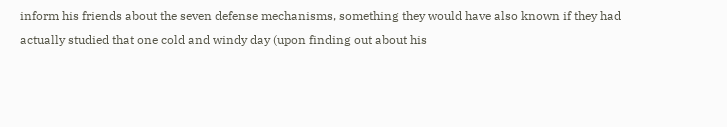inform his friends about the seven defense mechanisms, something they would have also known if they had actually studied that one cold and windy day (upon finding out about his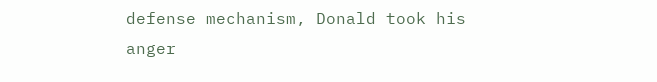defense mechanism, Donald took his anger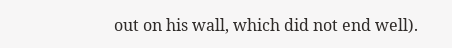out on his wall, which did not end well).